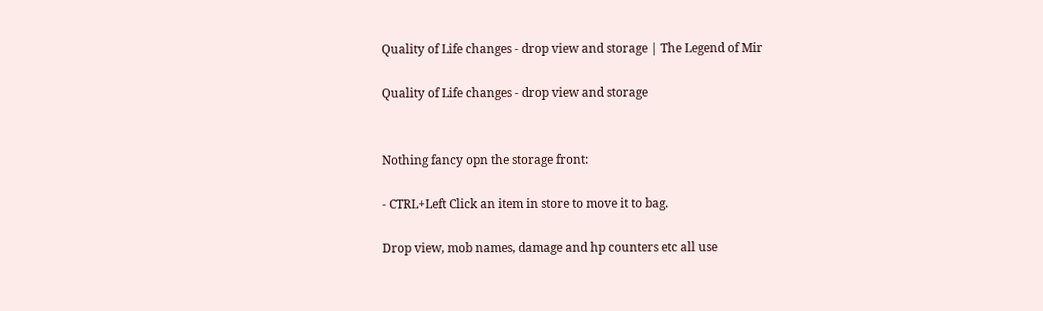Quality of Life changes - drop view and storage | The Legend of Mir

Quality of Life changes - drop view and storage


Nothing fancy opn the storage front:

- CTRL+Left Click an item in store to move it to bag.

Drop view, mob names, damage and hp counters etc all use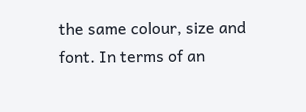the same colour, size and font. In terms of an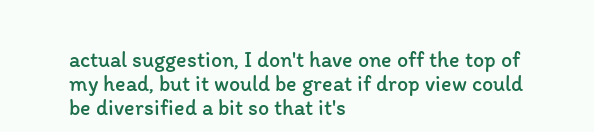actual suggestion, I don't have one off the top of my head, but it would be great if drop view could be diversified a bit so that it's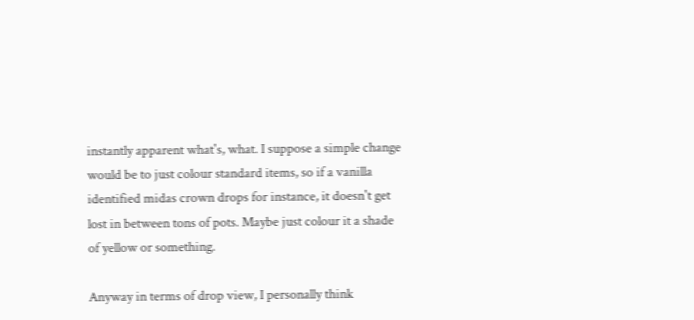instantly apparent what's, what. I suppose a simple change would be to just colour standard items, so if a vanilla identified midas crown drops for instance, it doesn't get lost in between tons of pots. Maybe just colour it a shade of yellow or something.

Anyway in terms of drop view, I personally think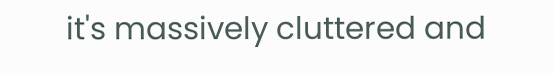it's massively cluttered and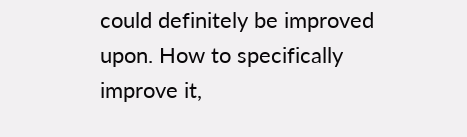could definitely be improved upon. How to specifically improve it,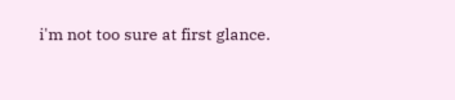i'm not too sure at first glance.